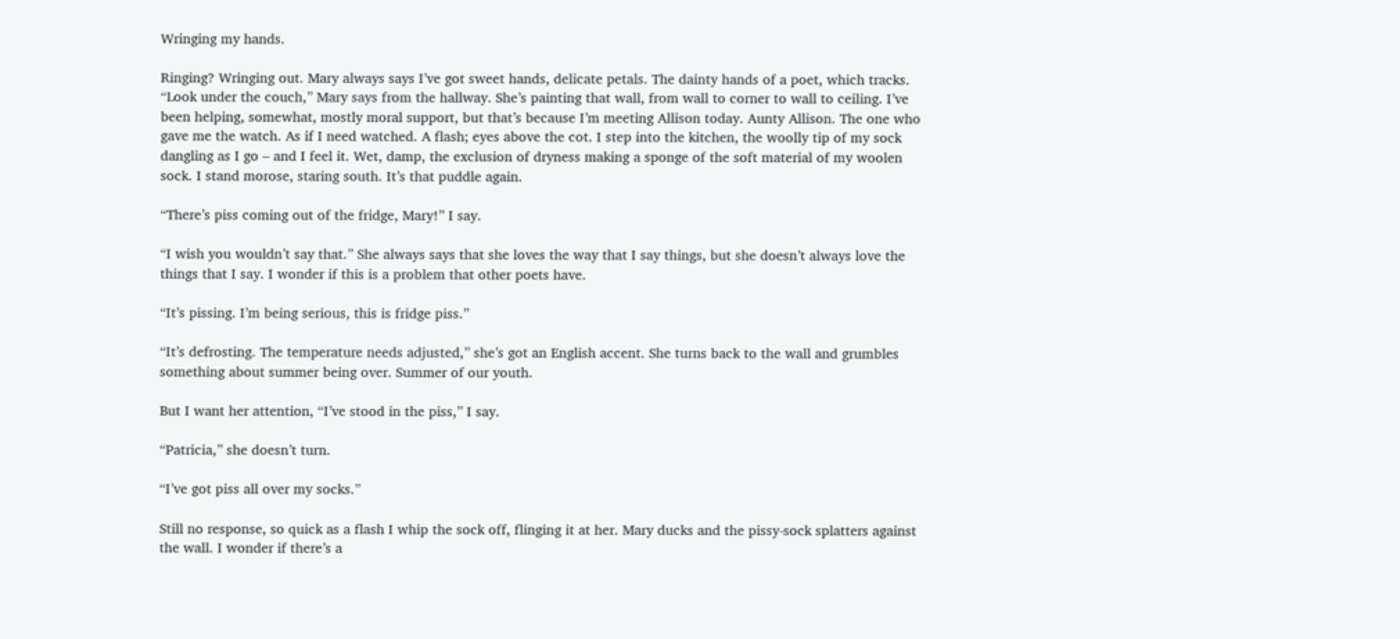Wringing my hands.

Ringing? Wringing out. Mary always says I’ve got sweet hands, delicate petals. The dainty hands of a poet, which tracks. “Look under the couch,” Mary says from the hallway. She’s painting that wall, from wall to corner to wall to ceiling. I’ve been helping, somewhat, mostly moral support, but that’s because I’m meeting Allison today. Aunty Allison. The one who gave me the watch. As if I need watched. A flash; eyes above the cot. I step into the kitchen, the woolly tip of my sock dangling as I go – and I feel it. Wet, damp, the exclusion of dryness making a sponge of the soft material of my woolen sock. I stand morose, staring south. It’s that puddle again.

“There’s piss coming out of the fridge, Mary!” I say.

“I wish you wouldn’t say that.” She always says that she loves the way that I say things, but she doesn’t always love the things that I say. I wonder if this is a problem that other poets have.

“It’s pissing. I’m being serious, this is fridge piss.”

“It’s defrosting. The temperature needs adjusted,” she’s got an English accent. She turns back to the wall and grumbles something about summer being over. Summer of our youth.

But I want her attention, “I’ve stood in the piss,” I say.

“Patricia,” she doesn’t turn.

“I’ve got piss all over my socks.”

Still no response, so quick as a flash I whip the sock off, flinging it at her. Mary ducks and the pissy-sock splatters against the wall. I wonder if there’s a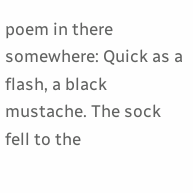poem in there somewhere: Quick as a flash, a black mustache. The sock fell to the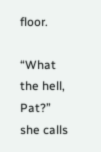floor.

“What the hell, Pat?” she calls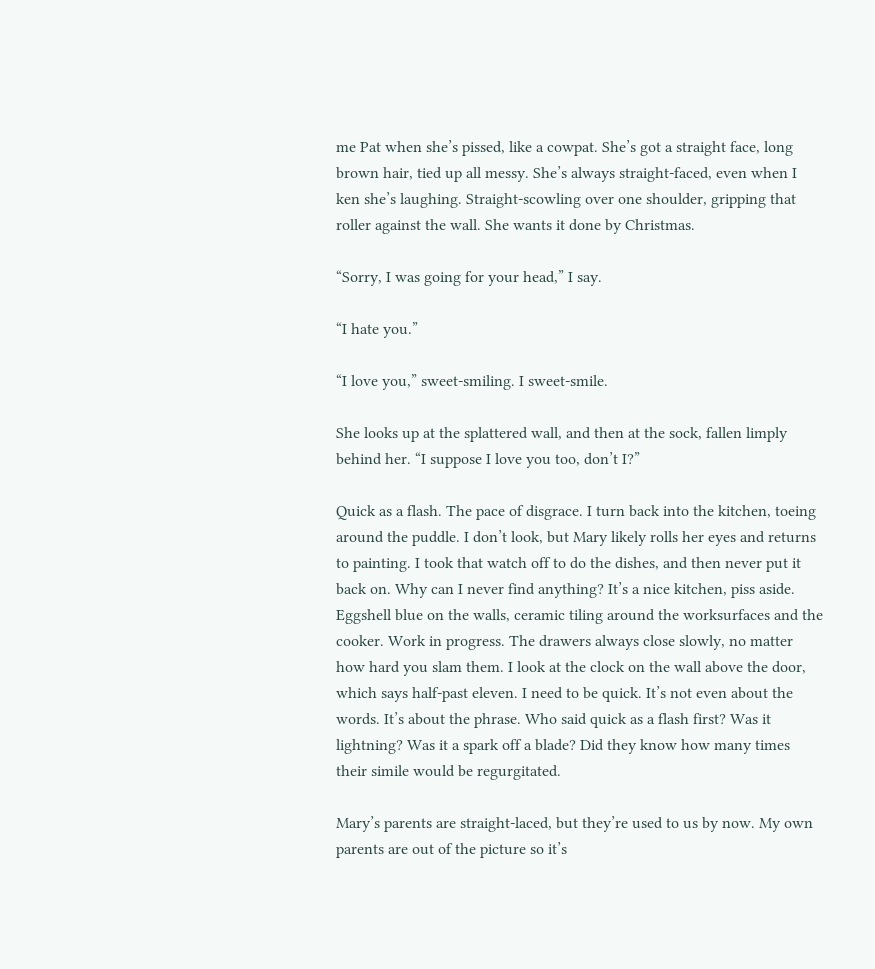me Pat when she’s pissed, like a cowpat. She’s got a straight face, long brown hair, tied up all messy. She’s always straight-faced, even when I ken she’s laughing. Straight-scowling over one shoulder, gripping that roller against the wall. She wants it done by Christmas.

“Sorry, I was going for your head,” I say.

“I hate you.”

“I love you,” sweet-smiling. I sweet-smile.

She looks up at the splattered wall, and then at the sock, fallen limply behind her. “I suppose I love you too, don’t I?”

Quick as a flash. The pace of disgrace. I turn back into the kitchen, toeing around the puddle. I don’t look, but Mary likely rolls her eyes and returns to painting. I took that watch off to do the dishes, and then never put it back on. Why can I never find anything? It’s a nice kitchen, piss aside. Eggshell blue on the walls, ceramic tiling around the worksurfaces and the cooker. Work in progress. The drawers always close slowly, no matter how hard you slam them. I look at the clock on the wall above the door, which says half-past eleven. I need to be quick. It’s not even about the words. It’s about the phrase. Who said quick as a flash first? Was it lightning? Was it a spark off a blade? Did they know how many times their simile would be regurgitated.

Mary’s parents are straight-laced, but they’re used to us by now. My own parents are out of the picture so it’s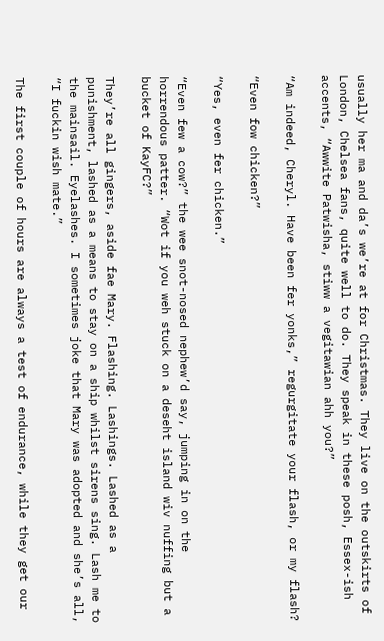usually her ma and da’s we’re at for Christmas. They live on the outskirts of London, Chelsea fans, quite well to do. They speak in these posh, Essex-ish accents, “Awwite Patwisha, stiww a vegitawian ahh you?”

“Am indeed, Cheryl. Have been fer yonks,” regurgitate your flash, or my flash?

“Even fow chicken?”

“Yes, even fer chicken.”

“Even few a cow?” the wee snot-nosed nephew’d say, jumping in on the horrendous patter. “Wot if you weh stuck on a deseht island wiv nuffing but a bucket of KayFC?”

They’re all gingers, aside fae Mary. Flashing. Lashings. Lashed as a punishment, lashed as a means to stay on a ship whilst sirens sing. Lash me to the mainsail. Eyelashes. I sometimes joke that Mary was adopted and she’s all, “I fuckin wish mate.”

The first couple of hours are always a test of endurance, while they get our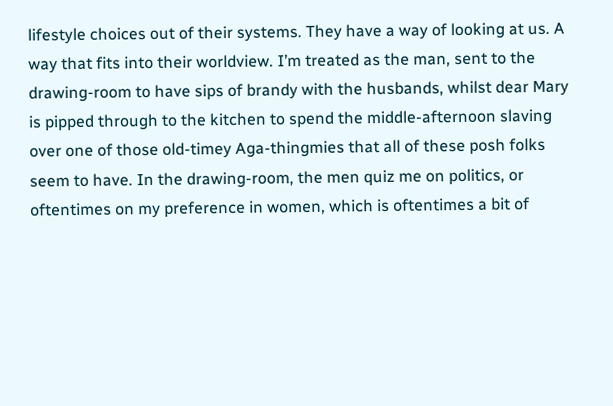lifestyle choices out of their systems. They have a way of looking at us. A way that fits into their worldview. I’m treated as the man, sent to the drawing-room to have sips of brandy with the husbands, whilst dear Mary is pipped through to the kitchen to spend the middle-afternoon slaving over one of those old-timey Aga-thingmies that all of these posh folks seem to have. In the drawing-room, the men quiz me on politics, or oftentimes on my preference in women, which is oftentimes a bit of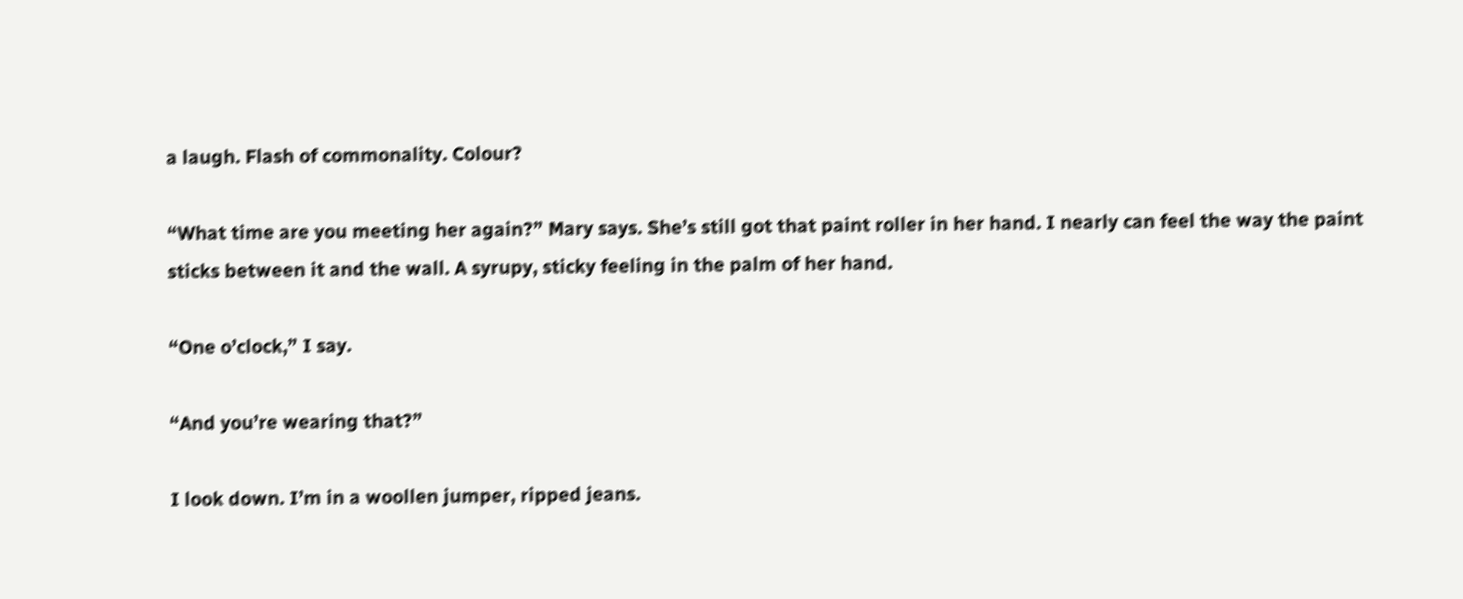a laugh. Flash of commonality. Colour?

“What time are you meeting her again?” Mary says. She’s still got that paint roller in her hand. I nearly can feel the way the paint sticks between it and the wall. A syrupy, sticky feeling in the palm of her hand.

“One o’clock,” I say.

“And you’re wearing that?”

I look down. I’m in a woollen jumper, ripped jeans.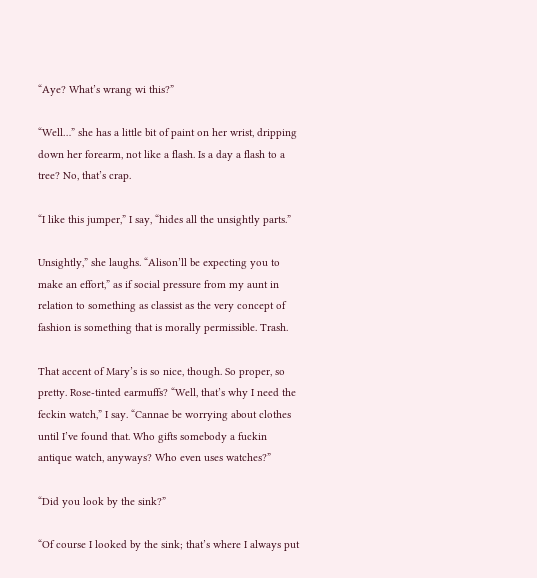“Aye? What’s wrang wi this?”

“Well…” she has a little bit of paint on her wrist, dripping down her forearm, not like a flash. Is a day a flash to a tree? No, that’s crap.

“I like this jumper,” I say, “hides all the unsightly parts.”

Unsightly,” she laughs. “Alison’ll be expecting you to make an effort,” as if social pressure from my aunt in relation to something as classist as the very concept of fashion is something that is morally permissible. Trash.

That accent of Mary’s is so nice, though. So proper, so pretty. Rose-tinted earmuffs? “Well, that’s why I need the feckin watch,” I say. “Cannae be worrying about clothes until I’ve found that. Who gifts somebody a fuckin antique watch, anyways? Who even uses watches?”

“Did you look by the sink?”

“Of course I looked by the sink; that’s where I always put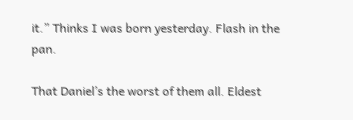it.” Thinks I was born yesterday. Flash in the pan.

That Daniel’s the worst of them all. Eldest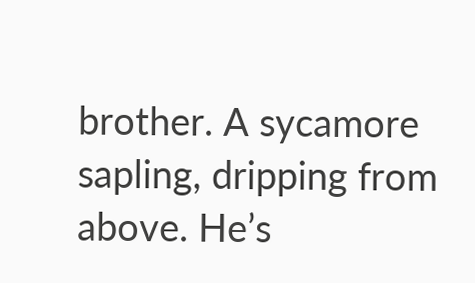brother. A sycamore sapling, dripping from above. He’s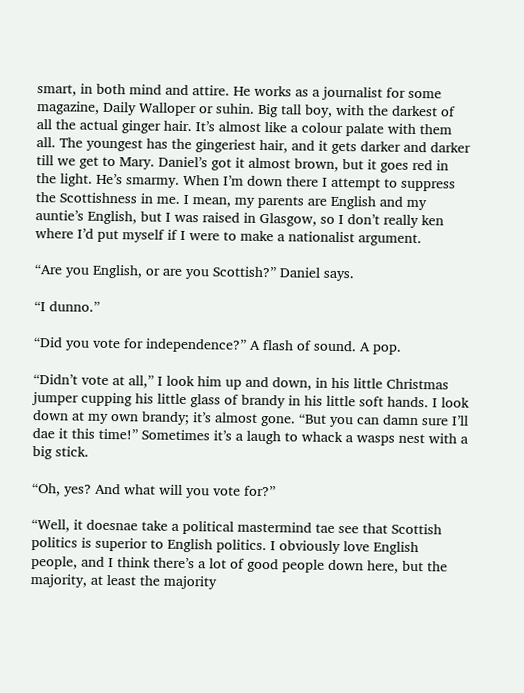smart, in both mind and attire. He works as a journalist for some magazine, Daily Walloper or suhin. Big tall boy, with the darkest of all the actual ginger hair. It’s almost like a colour palate with them all. The youngest has the gingeriest hair, and it gets darker and darker till we get to Mary. Daniel’s got it almost brown, but it goes red in the light. He’s smarmy. When I’m down there I attempt to suppress the Scottishness in me. I mean, my parents are English and my auntie’s English, but I was raised in Glasgow, so I don’t really ken where I’d put myself if I were to make a nationalist argument.

“Are you English, or are you Scottish?” Daniel says.

“I dunno.”

“Did you vote for independence?” A flash of sound. A pop.

“Didn’t vote at all,” I look him up and down, in his little Christmas jumper cupping his little glass of brandy in his little soft hands. I look down at my own brandy; it’s almost gone. “But you can damn sure I’ll dae it this time!” Sometimes it’s a laugh to whack a wasps nest with a big stick.

“Oh, yes? And what will you vote for?”

“Well, it doesnae take a political mastermind tae see that Scottish politics is superior to English politics. I obviously love English people, and I think there’s a lot of good people down here, but the majority, at least the majority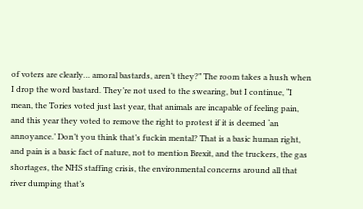of voters are clearly… amoral bastards, aren’t they?” The room takes a hush when I drop the word bastard. They’re not used to the swearing, but I continue, “I mean, the Tories voted just last year, that animals are incapable of feeling pain, and this year they voted to remove the right to protest if it is deemed ‘an annoyance.’ Don’t you think that’s fuckin mental? That is a basic human right, and pain is a basic fact of nature, not to mention Brexit, and the truckers, the gas shortages, the NHS staffing crisis, the environmental concerns around all that river dumping that’s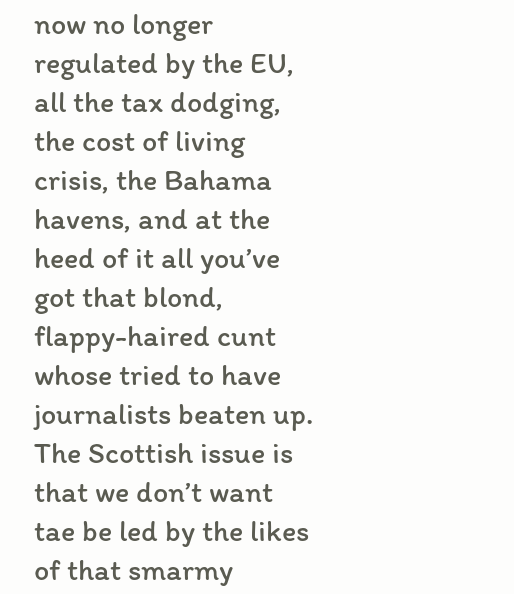now no longer regulated by the EU, all the tax dodging, the cost of living crisis, the Bahama havens, and at the heed of it all you’ve got that blond, flappy-haired cunt whose tried to have journalists beaten up. The Scottish issue is that we don’t want tae be led by the likes of that smarmy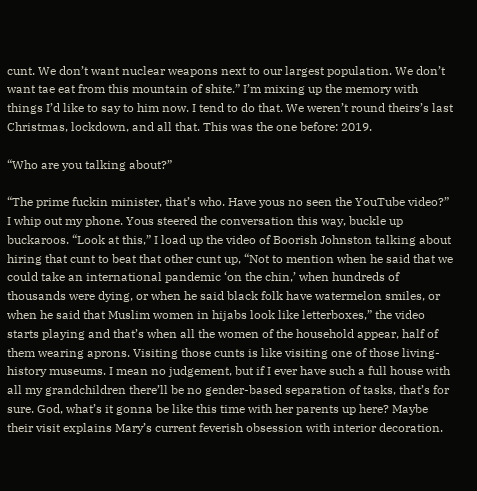cunt. We don’t want nuclear weapons next to our largest population. We don’t want tae eat from this mountain of shite.” I’m mixing up the memory with things I’d like to say to him now. I tend to do that. We weren’t round theirs’s last Christmas, lockdown, and all that. This was the one before: 2019.

“Who are you talking about?”

“The prime fuckin minister, that’s who. Have yous no seen the YouTube video?” I whip out my phone. Yous steered the conversation this way, buckle up buckaroos. “Look at this,” I load up the video of Boorish Johnston talking about hiring that cunt to beat that other cunt up, “Not to mention when he said that we could take an international pandemic ‘on the chin,’ when hundreds of thousands were dying, or when he said black folk have watermelon smiles, or when he said that Muslim women in hijabs look like letterboxes,” the video starts playing and that’s when all the women of the household appear, half of them wearing aprons. Visiting those cunts is like visiting one of those living-history museums. I mean no judgement, but if I ever have such a full house with all my grandchildren there’ll be no gender-based separation of tasks, that’s for sure. God, what’s it gonna be like this time with her parents up here? Maybe their visit explains Mary’s current feverish obsession with interior decoration.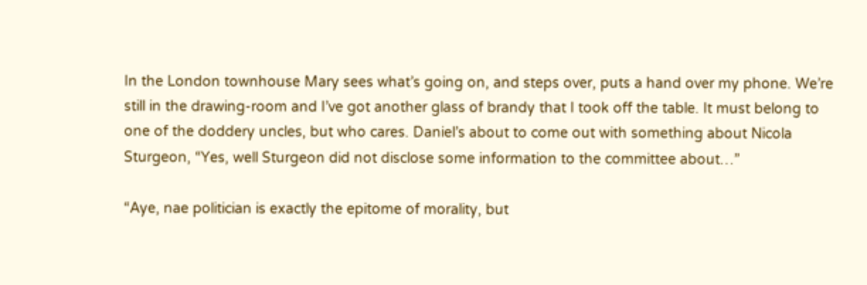In the London townhouse Mary sees what’s going on, and steps over, puts a hand over my phone. We’re still in the drawing-room and I’ve got another glass of brandy that I took off the table. It must belong to one of the doddery uncles, but who cares. Daniel’s about to come out with something about Nicola Sturgeon, “Yes, well Sturgeon did not disclose some information to the committee about…”

“Aye, nae politician is exactly the epitome of morality, but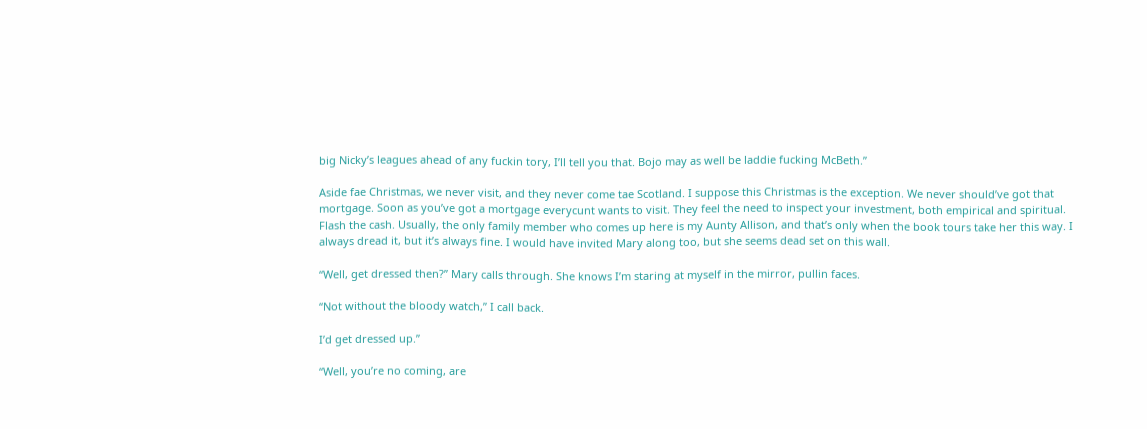big Nicky’s leagues ahead of any fuckin tory, I’ll tell you that. Bojo may as well be laddie fucking McBeth.”

Aside fae Christmas, we never visit, and they never come tae Scotland. I suppose this Christmas is the exception. We never should’ve got that mortgage. Soon as you’ve got a mortgage everycunt wants to visit. They feel the need to inspect your investment, both empirical and spiritual. Flash the cash. Usually, the only family member who comes up here is my Aunty Allison, and that’s only when the book tours take her this way. I always dread it, but it’s always fine. I would have invited Mary along too, but she seems dead set on this wall.

“Well, get dressed then?” Mary calls through. She knows I’m staring at myself in the mirror, pullin faces.

“Not without the bloody watch,” I call back.

I’d get dressed up.”

“Well, you’re no coming, are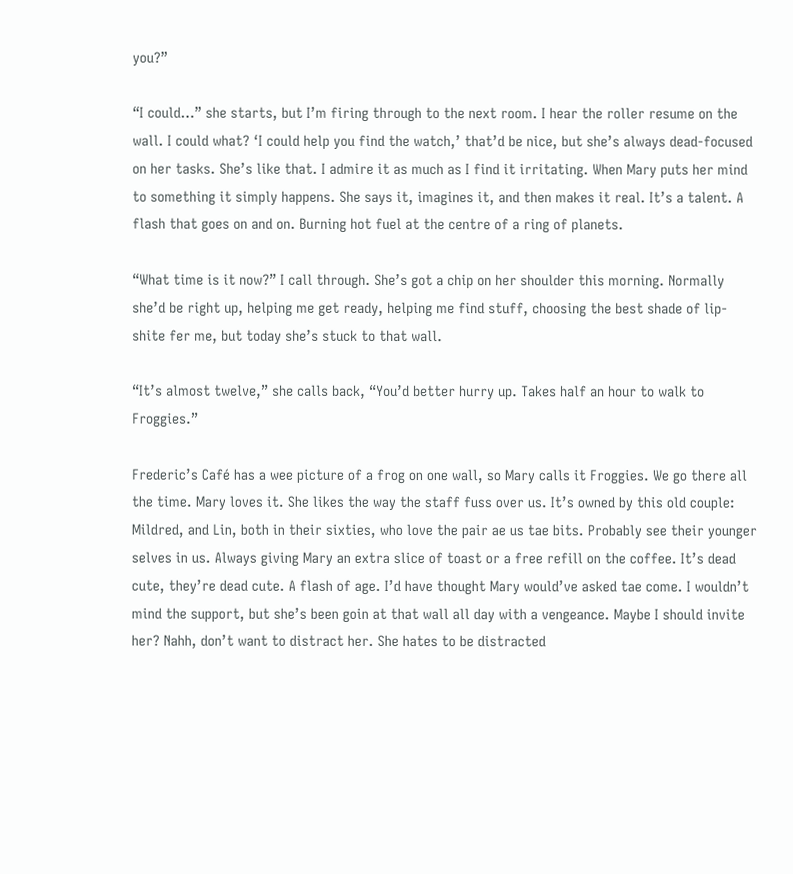you?”

“I could…” she starts, but I’m firing through to the next room. I hear the roller resume on the wall. I could what? ‘I could help you find the watch,’ that’d be nice, but she’s always dead-focused on her tasks. She’s like that. I admire it as much as I find it irritating. When Mary puts her mind to something it simply happens. She says it, imagines it, and then makes it real. It’s a talent. A flash that goes on and on. Burning hot fuel at the centre of a ring of planets.

“What time is it now?” I call through. She’s got a chip on her shoulder this morning. Normally she’d be right up, helping me get ready, helping me find stuff, choosing the best shade of lip-shite fer me, but today she’s stuck to that wall.

“It’s almost twelve,” she calls back, “You’d better hurry up. Takes half an hour to walk to Froggies.”

Frederic’s Café has a wee picture of a frog on one wall, so Mary calls it Froggies. We go there all the time. Mary loves it. She likes the way the staff fuss over us. It’s owned by this old couple: Mildred, and Lin, both in their sixties, who love the pair ae us tae bits. Probably see their younger selves in us. Always giving Mary an extra slice of toast or a free refill on the coffee. It’s dead cute, they’re dead cute. A flash of age. I’d have thought Mary would’ve asked tae come. I wouldn’t mind the support, but she’s been goin at that wall all day with a vengeance. Maybe I should invite her? Nahh, don’t want to distract her. She hates to be distracted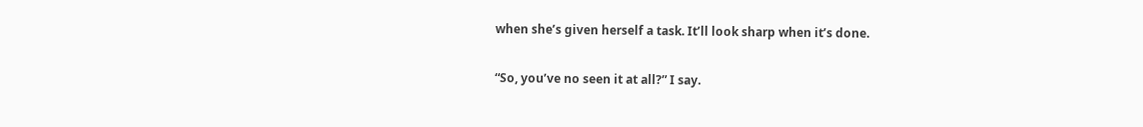when she’s given herself a task. It’ll look sharp when it’s done.

“So, you’ve no seen it at all?” I say.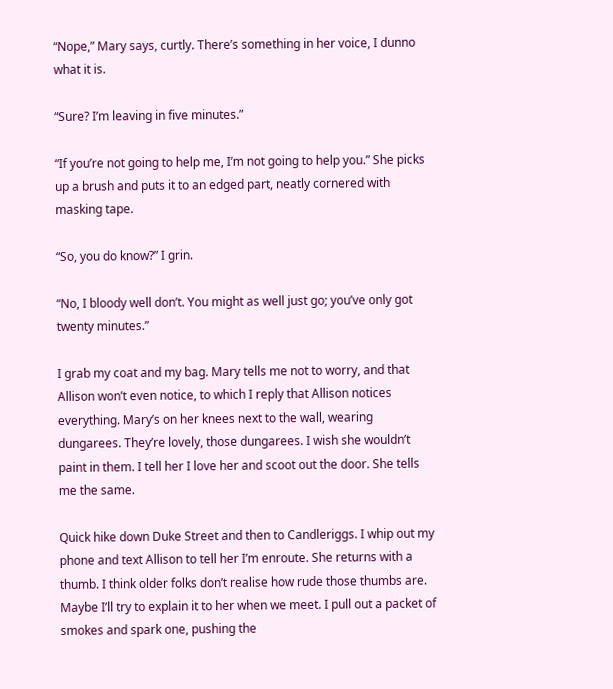“Nope,” Mary says, curtly. There’s something in her voice, I dunno what it is.

“Sure? I’m leaving in five minutes.”

“If you’re not going to help me, I’m not going to help you.” She picks up a brush and puts it to an edged part, neatly cornered with masking tape.

“So, you do know?” I grin.

“No, I bloody well don’t. You might as well just go; you’ve only got twenty minutes.”

I grab my coat and my bag. Mary tells me not to worry, and that Allison won’t even notice, to which I reply that Allison notices everything. Mary’s on her knees next to the wall, wearing dungarees. They’re lovely, those dungarees. I wish she wouldn’t paint in them. I tell her I love her and scoot out the door. She tells me the same.

Quick hike down Duke Street and then to Candleriggs. I whip out my phone and text Allison to tell her I’m enroute. She returns with a thumb. I think older folks don’t realise how rude those thumbs are. Maybe I’ll try to explain it to her when we meet. I pull out a packet of smokes and spark one, pushing the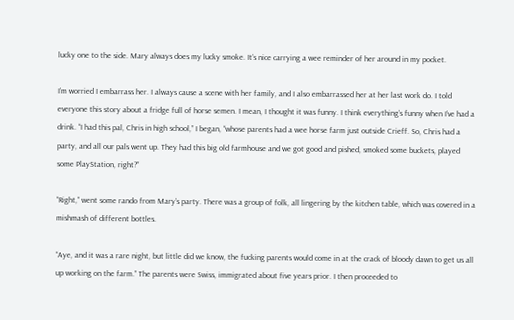lucky one to the side. Mary always does my lucky smoke. It’s nice carrying a wee reminder of her around in my pocket.

I’m worried I embarrass her. I always cause a scene with her family, and I also embarrassed her at her last work do. I told everyone this story about a fridge full of horse semen. I mean, I thought it was funny. I think everything’s funny when I’ve had a drink. “I had this pal, Chris in high school,” I began, “whose parents had a wee horse farm just outside Crieff. So, Chris had a party, and all our pals went up. They had this big old farmhouse and we got good and pished, smoked some buckets, played some PlayStation, right?”

“Right,” went some rando from Mary’s party. There was a group of folk, all lingering by the kitchen table, which was covered in a mishmash of different bottles.

“Aye, and it was a rare night, but little did we know, the fucking parents would come in at the crack of bloody dawn to get us all up working on the farm.” The parents were Swiss, immigrated about five years prior. I then proceeded to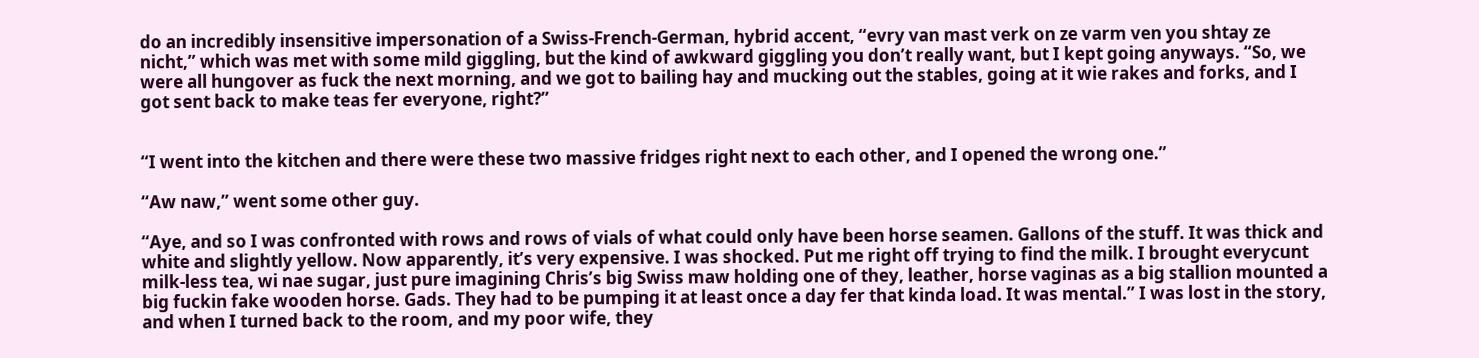do an incredibly insensitive impersonation of a Swiss-French-German, hybrid accent, “evry van mast verk on ze varm ven you shtay ze nicht,” which was met with some mild giggling, but the kind of awkward giggling you don’t really want, but I kept going anyways. “So, we were all hungover as fuck the next morning, and we got to bailing hay and mucking out the stables, going at it wie rakes and forks, and I got sent back to make teas fer everyone, right?”


“I went into the kitchen and there were these two massive fridges right next to each other, and I opened the wrong one.”

“Aw naw,” went some other guy.

“Aye, and so I was confronted with rows and rows of vials of what could only have been horse seamen. Gallons of the stuff. It was thick and white and slightly yellow. Now apparently, it’s very expensive. I was shocked. Put me right off trying to find the milk. I brought everycunt milk-less tea, wi nae sugar, just pure imagining Chris’s big Swiss maw holding one of they, leather, horse vaginas as a big stallion mounted a big fuckin fake wooden horse. Gads. They had to be pumping it at least once a day fer that kinda load. It was mental.” I was lost in the story, and when I turned back to the room, and my poor wife, they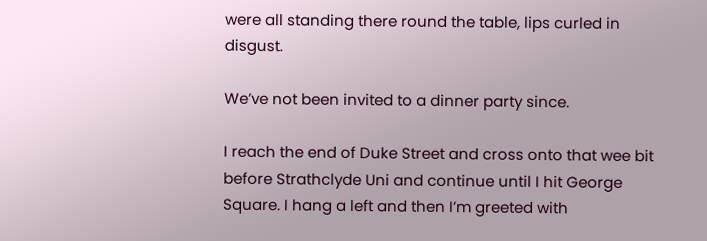were all standing there round the table, lips curled in disgust.

We’ve not been invited to a dinner party since.

I reach the end of Duke Street and cross onto that wee bit before Strathclyde Uni and continue until I hit George Square. I hang a left and then I’m greeted with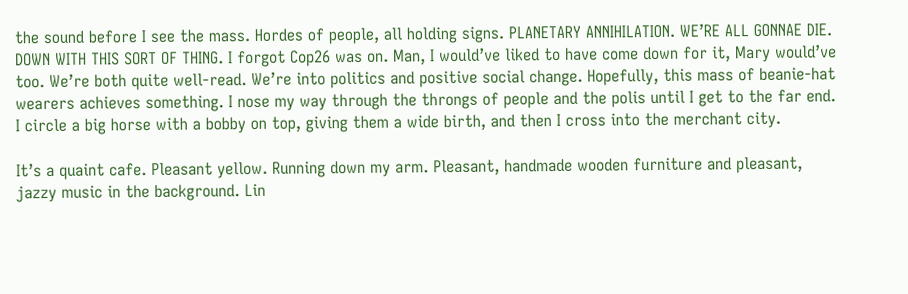the sound before I see the mass. Hordes of people, all holding signs. PLANETARY ANNIHILATION. WE’RE ALL GONNAE DIE. DOWN WITH THIS SORT OF THING. I forgot Cop26 was on. Man, I would’ve liked to have come down for it, Mary would’ve too. We’re both quite well-read. We’re into politics and positive social change. Hopefully, this mass of beanie-hat wearers achieves something. I nose my way through the throngs of people and the polis until I get to the far end. I circle a big horse with a bobby on top, giving them a wide birth, and then I cross into the merchant city.

It’s a quaint cafe. Pleasant yellow. Running down my arm. Pleasant, handmade wooden furniture and pleasant, jazzy music in the background. Lin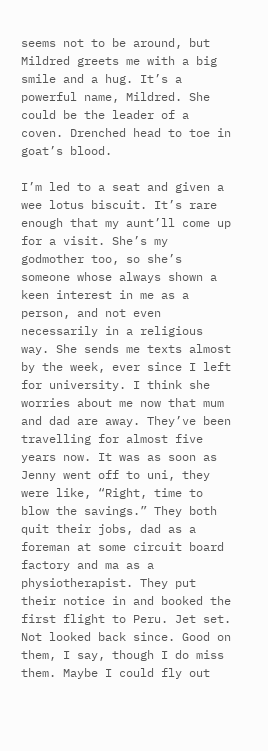seems not to be around, but Mildred greets me with a big smile and a hug. It’s a powerful name, Mildred. She could be the leader of a coven. Drenched head to toe in goat’s blood.

I’m led to a seat and given a wee lotus biscuit. It’s rare enough that my aunt’ll come up for a visit. She’s my godmother too, so she’s someone whose always shown a keen interest in me as a person, and not even necessarily in a religious way. She sends me texts almost by the week, ever since I left for university. I think she worries about me now that mum and dad are away. They’ve been travelling for almost five years now. It was as soon as Jenny went off to uni, they were like, “Right, time to blow the savings.” They both quit their jobs, dad as a foreman at some circuit board factory and ma as a physiotherapist. They put their notice in and booked the first flight to Peru. Jet set. Not looked back since. Good on them, I say, though I do miss them. Maybe I could fly out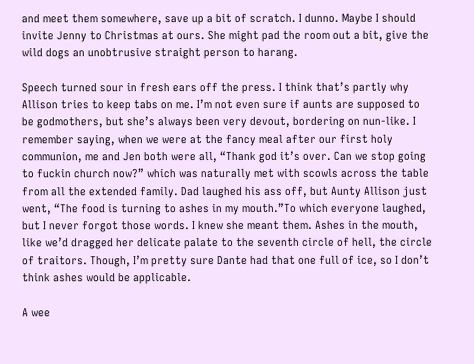and meet them somewhere, save up a bit of scratch. I dunno. Maybe I should invite Jenny to Christmas at ours. She might pad the room out a bit, give the wild dogs an unobtrusive straight person to harang.

Speech turned sour in fresh ears off the press. I think that’s partly why Allison tries to keep tabs on me. I’m not even sure if aunts are supposed to be godmothers, but she’s always been very devout, bordering on nun-like. I remember saying, when we were at the fancy meal after our first holy communion, me and Jen both were all, “Thank god it’s over. Can we stop going to fuckin church now?” which was naturally met with scowls across the table from all the extended family. Dad laughed his ass off, but Aunty Allison just went, “The food is turning to ashes in my mouth.”To which everyone laughed, but I never forgot those words. I knew she meant them. Ashes in the mouth, like we’d dragged her delicate palate to the seventh circle of hell, the circle of traitors. Though, I’m pretty sure Dante had that one full of ice, so I don’t think ashes would be applicable.

A wee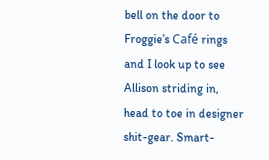bell on the door to Froggie’s Café rings and I look up to see Allison striding in, head to toe in designer shit-gear. Smart-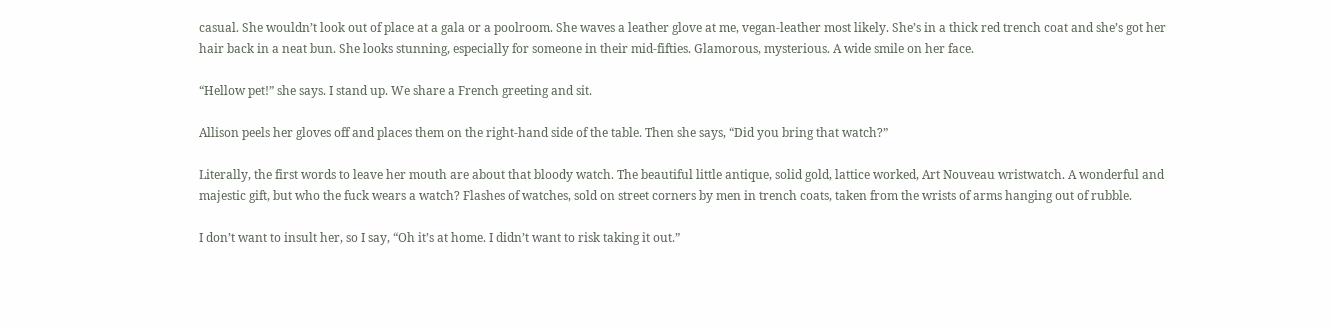casual. She wouldn’t look out of place at a gala or a poolroom. She waves a leather glove at me, vegan-leather most likely. She’s in a thick red trench coat and she’s got her hair back in a neat bun. She looks stunning, especially for someone in their mid-fifties. Glamorous, mysterious. A wide smile on her face.

“Hellow pet!” she says. I stand up. We share a French greeting and sit.

Allison peels her gloves off and places them on the right-hand side of the table. Then she says, “Did you bring that watch?”

Literally, the first words to leave her mouth are about that bloody watch. The beautiful little antique, solid gold, lattice worked, Art Nouveau wristwatch. A wonderful and majestic gift, but who the fuck wears a watch? Flashes of watches, sold on street corners by men in trench coats, taken from the wrists of arms hanging out of rubble.

I don’t want to insult her, so I say, “Oh it’s at home. I didn’t want to risk taking it out.”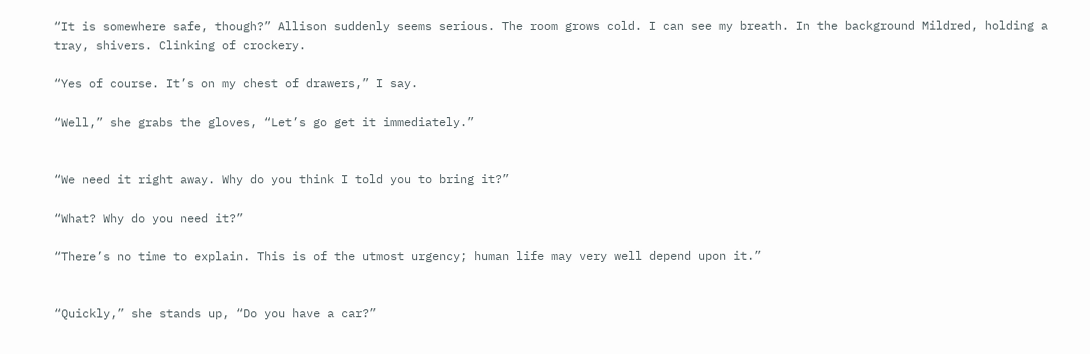“It is somewhere safe, though?” Allison suddenly seems serious. The room grows cold. I can see my breath. In the background Mildred, holding a tray, shivers. Clinking of crockery.

“Yes of course. It’s on my chest of drawers,” I say.

“Well,” she grabs the gloves, “Let’s go get it immediately.”


“We need it right away. Why do you think I told you to bring it?”

“What? Why do you need it?”

“There’s no time to explain. This is of the utmost urgency; human life may very well depend upon it.”


“Quickly,” she stands up, “Do you have a car?”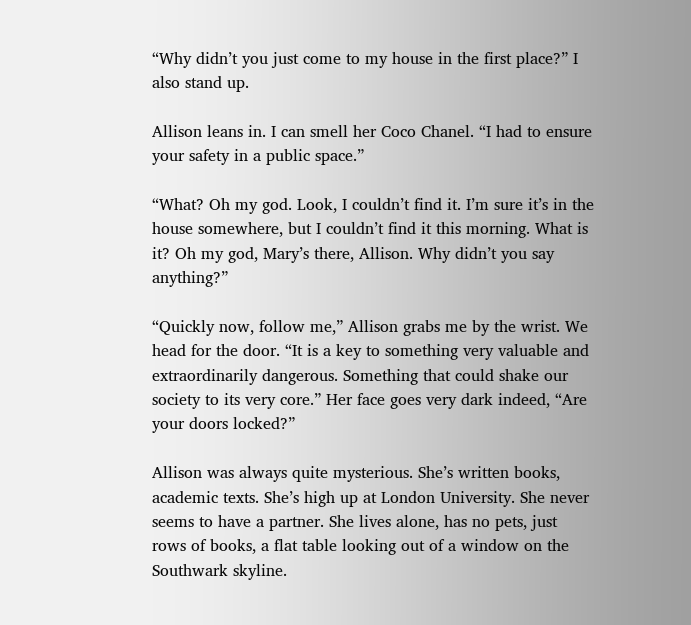“Why didn’t you just come to my house in the first place?” I also stand up.

Allison leans in. I can smell her Coco Chanel. “I had to ensure your safety in a public space.”

“What? Oh my god. Look, I couldn’t find it. I’m sure it’s in the house somewhere, but I couldn’t find it this morning. What is it? Oh my god, Mary’s there, Allison. Why didn’t you say anything?”

“Quickly now, follow me,” Allison grabs me by the wrist. We head for the door. “It is a key to something very valuable and extraordinarily dangerous. Something that could shake our society to its very core.” Her face goes very dark indeed, “Are your doors locked?”

Allison was always quite mysterious. She’s written books, academic texts. She’s high up at London University. She never seems to have a partner. She lives alone, has no pets, just rows of books, a flat table looking out of a window on the Southwark skyline.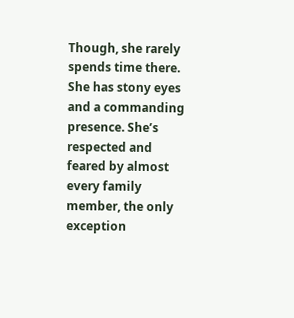Though, she rarely spends time there. She has stony eyes and a commanding presence. She’s respected and feared by almost every family member, the only exception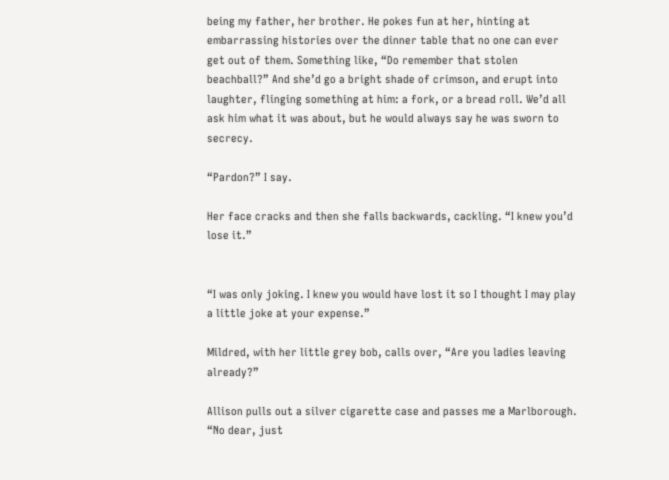being my father, her brother. He pokes fun at her, hinting at embarrassing histories over the dinner table that no one can ever get out of them. Something like, “Do remember that stolen beachball?” And she’d go a bright shade of crimson, and erupt into laughter, flinging something at him: a fork, or a bread roll. We’d all ask him what it was about, but he would always say he was sworn to secrecy.

“Pardon?” I say.

Her face cracks and then she falls backwards, cackling. “I knew you’d lose it.”


“I was only joking. I knew you would have lost it so I thought I may play a little joke at your expense.”

Mildred, with her little grey bob, calls over, “Are you ladies leaving already?”

Allison pulls out a silver cigarette case and passes me a Marlborough. “No dear, just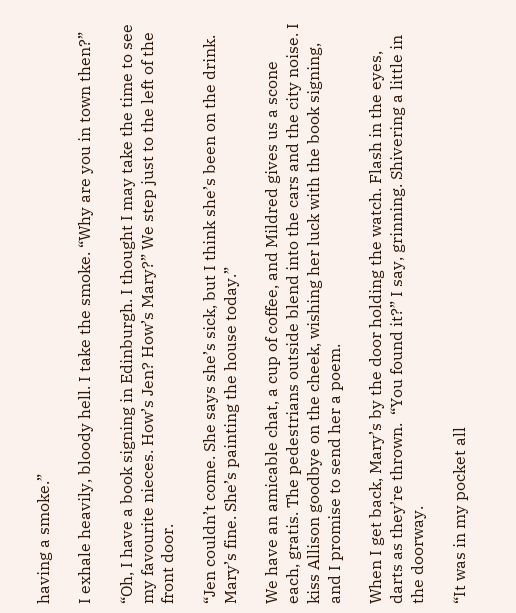having a smoke.”

I exhale heavily, bloody hell. I take the smoke. “Why are you in town then?”

“Oh, I have a book signing in Edinburgh. I thought I may take the time to see my favourite nieces. How’s Jen? How’s Mary?” We step just to the left of the front door.

“Jen couldn’t come. She says she’s sick, but I think she’s been on the drink. Mary’s fine. She’s painting the house today.”

We have an amicable chat, a cup of coffee, and Mildred gives us a scone each, gratis. The pedestrians outside blend into the cars and the city noise. I kiss Allison goodbye on the cheek, wishing her luck with the book signing, and I promise to send her a poem.

When I get back, Mary’s by the door holding the watch. Flash in the eyes, darts as they’re thrown.  “You found it?” I say, grinning. Shivering a little in the doorway.

“It was in my pocket all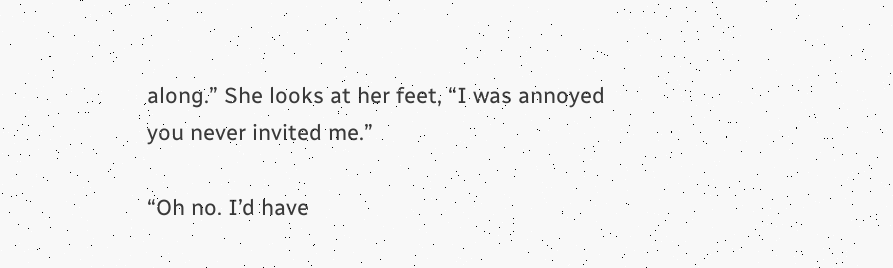along.” She looks at her feet, “I was annoyed you never invited me.”

“Oh no. I’d have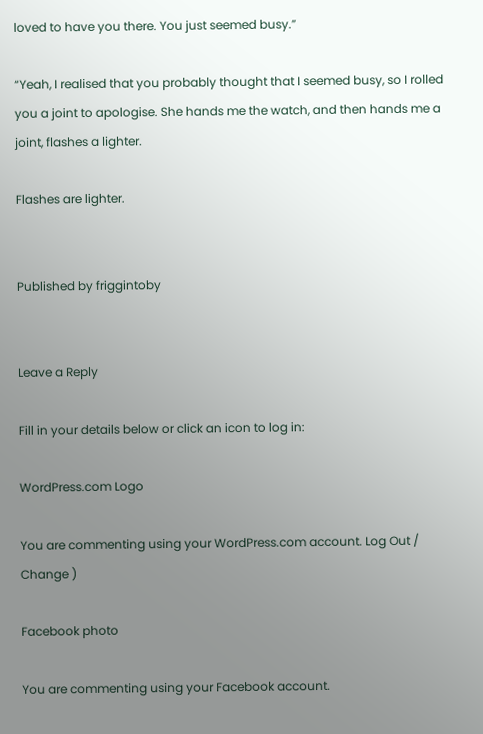loved to have you there. You just seemed busy.”

“Yeah, I realised that you probably thought that I seemed busy, so I rolled you a joint to apologise. She hands me the watch, and then hands me a joint, flashes a lighter.

Flashes are lighter.


Published by friggintoby


Leave a Reply

Fill in your details below or click an icon to log in:

WordPress.com Logo

You are commenting using your WordPress.com account. Log Out /  Change )

Facebook photo

You are commenting using your Facebook account.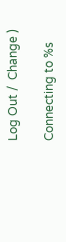Log Out /  Change )

Connecting to %s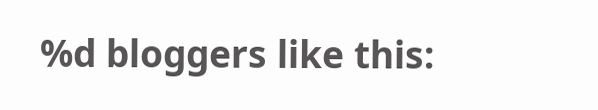%d bloggers like this: